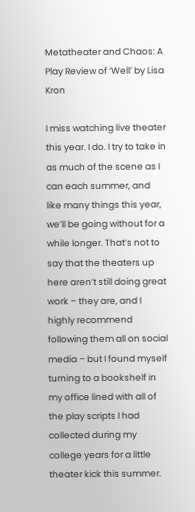Metatheater and Chaos: A Play Review of ‘Well’ by Lisa Kron

I miss watching live theater this year. I do. I try to take in as much of the scene as I can each summer, and like many things this year, we’ll be going without for a while longer. That’s not to say that the theaters up here aren’t still doing great work – they are, and I highly recommend following them all on social media – but I found myself turning to a bookshelf in my office lined with all of the play scripts I had collected during my college years for a little theater kick this summer.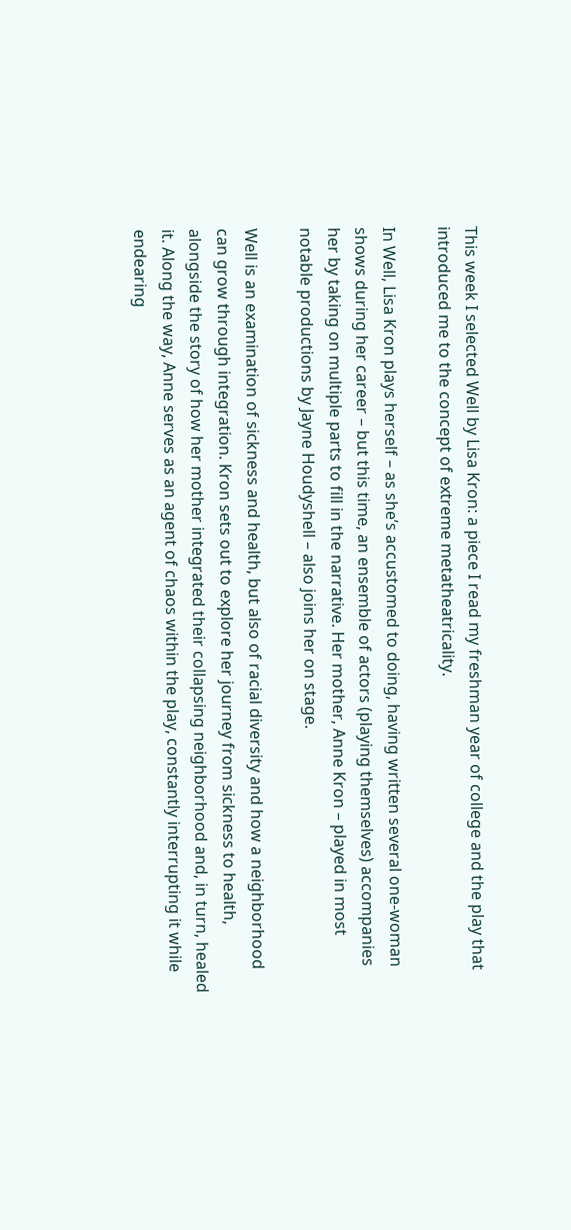This week I selected Well by Lisa Kron: a piece I read my freshman year of college and the play that introduced me to the concept of extreme metatheatricality.

In Well, Lisa Kron plays herself – as she’s accustomed to doing, having written several one-woman shows during her career – but this time, an ensemble of actors (playing themselves) accompanies her by taking on multiple parts to fill in the narrative. Her mother, Anne Kron – played in most notable productions by Jayne Houdyshell – also joins her on stage.

Well is an examination of sickness and health, but also of racial diversity and how a neighborhood can grow through integration. Kron sets out to explore her journey from sickness to health, alongside the story of how her mother integrated their collapsing neighborhood and, in turn, healed it. Along the way, Anne serves as an agent of chaos within the play, constantly interrupting it while endearing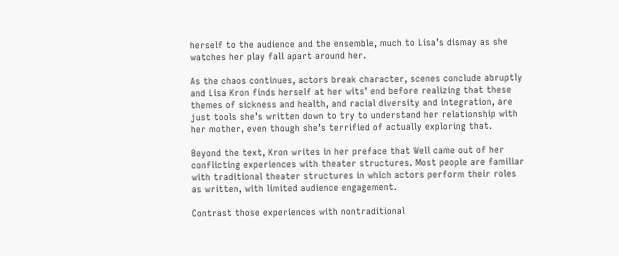herself to the audience and the ensemble, much to Lisa’s dismay as she watches her play fall apart around her.

As the chaos continues, actors break character, scenes conclude abruptly and Lisa Kron finds herself at her wits’ end before realizing that these themes of sickness and health, and racial diversity and integration, are just tools she’s written down to try to understand her relationship with her mother, even though she’s terrified of actually exploring that.

Beyond the text, Kron writes in her preface that Well came out of her conflicting experiences with theater structures. Most people are familiar with traditional theater structures in which actors perform their roles as written, with limited audience engagement.

Contrast those experiences with nontraditional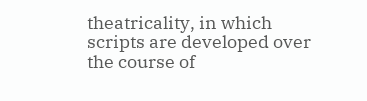theatricality, in which scripts are developed over the course of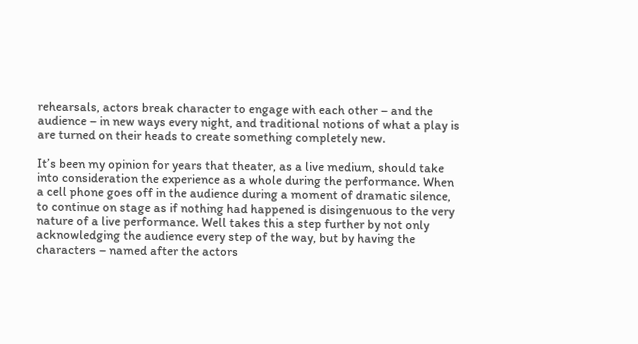rehearsals, actors break character to engage with each other – and the audience – in new ways every night, and traditional notions of what a play is are turned on their heads to create something completely new.

It’s been my opinion for years that theater, as a live medium, should take into consideration the experience as a whole during the performance. When a cell phone goes off in the audience during a moment of dramatic silence, to continue on stage as if nothing had happened is disingenuous to the very nature of a live performance. Well takes this a step further by not only acknowledging the audience every step of the way, but by having the characters – named after the actors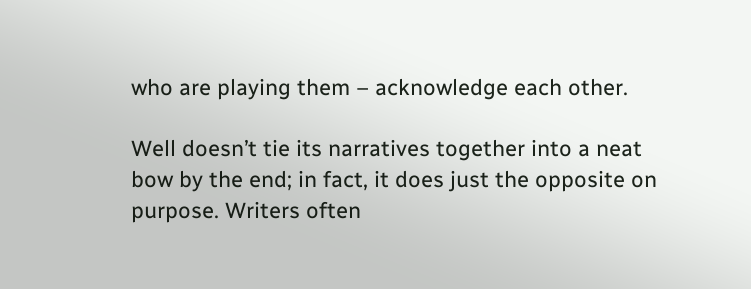who are playing them – acknowledge each other.

Well doesn’t tie its narratives together into a neat bow by the end; in fact, it does just the opposite on purpose. Writers often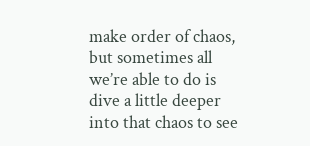make order of chaos, but sometimes all we’re able to do is dive a little deeper into that chaos to see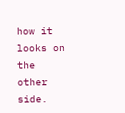how it looks on the other side.